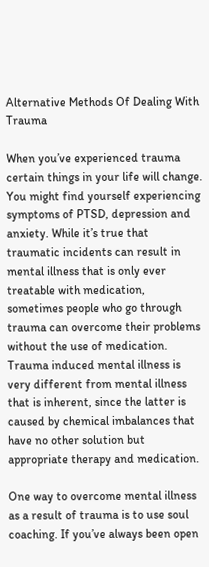Alternative Methods Of Dealing With Trauma

When you’ve experienced trauma certain things in your life will change. You might find yourself experiencing symptoms of PTSD, depression and anxiety. While it’s true that traumatic incidents can result in mental illness that is only ever treatable with medication, sometimes people who go through trauma can overcome their problems without the use of medication. Trauma induced mental illness is very different from mental illness that is inherent, since the latter is caused by chemical imbalances that have no other solution but appropriate therapy and medication.

One way to overcome mental illness as a result of trauma is to use soul coaching. If you’ve always been open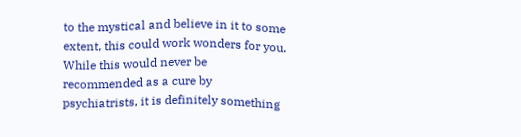to the mystical and believe in it to some extent, this could work wonders for you. While this would never be recommended as a cure by psychiatrists, it is definitely something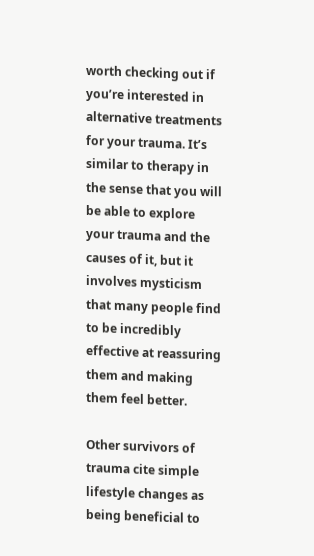worth checking out if you’re interested in alternative treatments for your trauma. It’s similar to therapy in the sense that you will be able to explore your trauma and the causes of it, but it involves mysticism that many people find to be incredibly effective at reassuring them and making them feel better.

Other survivors of trauma cite simple lifestyle changes as being beneficial to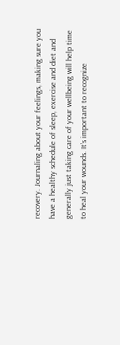recovery. Journaling about your feelings, making sure you have a healthy schedule of sleep, exercise and diet and generally just taking care of your wellbeing will help time to heal your wounds. It’s important to recognize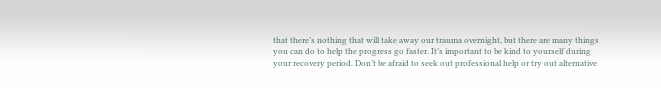that there’s nothing that will take away our trauma overnight, but there are many things you can do to help the progress go faster. It’s important to be kind to yourself during your recovery period. Don’t be afraid to seek out professional help or try out alternative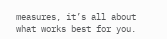measures, it’s all about what works best for you.